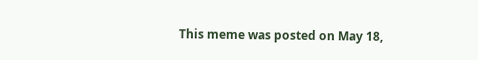This meme was posted on May 18,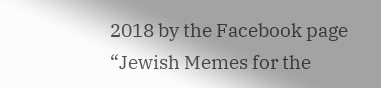2018 by the Facebook page “Jewish Memes for the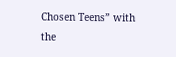Chosen Teens” with the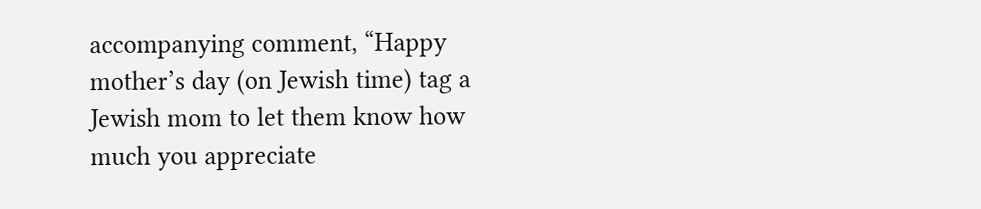accompanying comment, “Happy mother’s day (on Jewish time) tag a Jewish mom to let them know how much you appreciate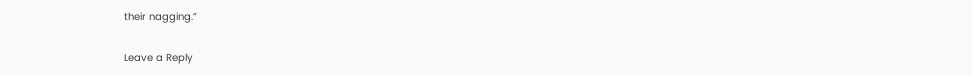their nagging.”

Leave a Reply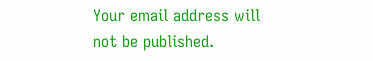Your email address will not be published.